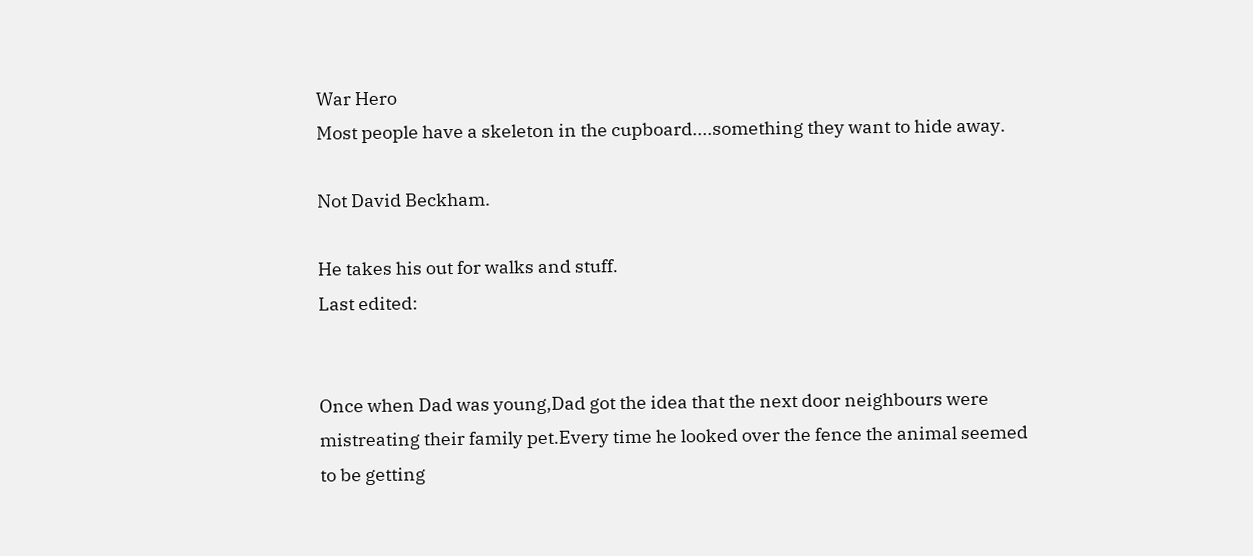War Hero
Most people have a skeleton in the cupboard....something they want to hide away.

Not David Beckham.

He takes his out for walks and stuff.
Last edited:


Once when Dad was young,Dad got the idea that the next door neighbours were
mistreating their family pet.Every time he looked over the fence the animal seemed
to be getting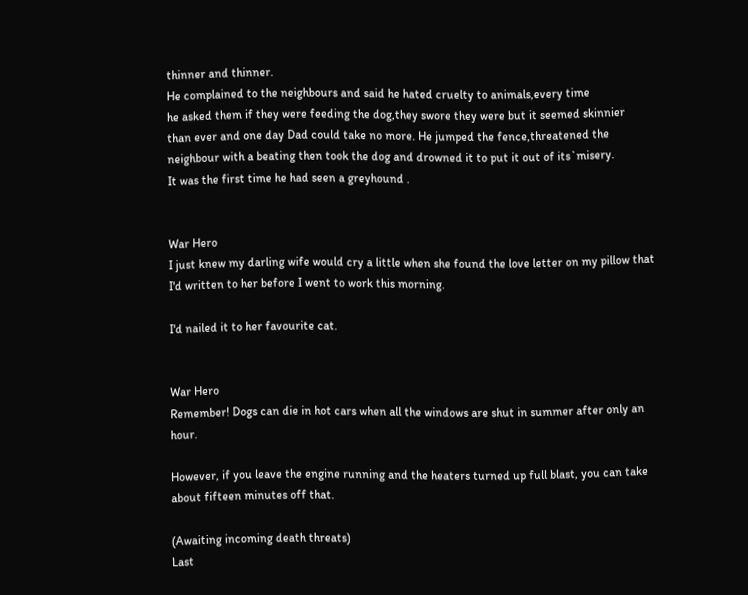thinner and thinner.
He complained to the neighbours and said he hated cruelty to animals,every time
he asked them if they were feeding the dog,they swore they were but it seemed skinnier
than ever and one day Dad could take no more. He jumped the fence,threatened the
neighbour with a beating then took the dog and drowned it to put it out of its`misery.
It was the first time he had seen a greyhound .


War Hero
I just knew my darling wife would cry a little when she found the love letter on my pillow that I'd written to her before I went to work this morning.

I'd nailed it to her favourite cat.


War Hero
Remember! Dogs can die in hot cars when all the windows are shut in summer after only an hour.

However, if you leave the engine running and the heaters turned up full blast, you can take about fifteen minutes off that.

(Awaiting incoming death threats)
Last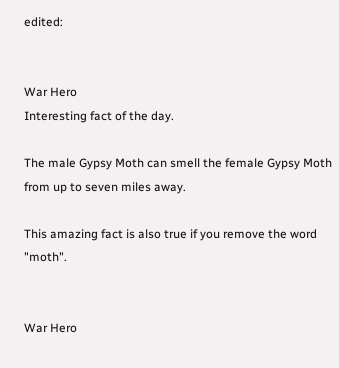edited:


War Hero
Interesting fact of the day.

The male Gypsy Moth can smell the female Gypsy Moth from up to seven miles away.

This amazing fact is also true if you remove the word "moth".


War Hero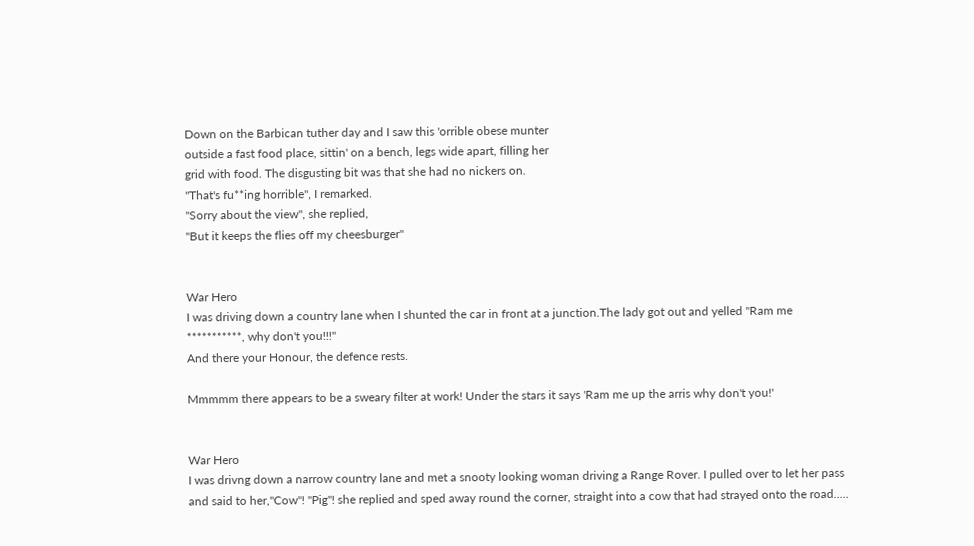Down on the Barbican tuther day and I saw this 'orrible obese munter
outside a fast food place, sittin' on a bench, legs wide apart, filling her
grid with food. The disgusting bit was that she had no nickers on.
"That's fu**ing horrible", I remarked.
"Sorry about the view", she replied,
"But it keeps the flies off my cheesburger"


War Hero
I was driving down a country lane when I shunted the car in front at a junction.The lady got out and yelled "Ram me ***********, why don't you!!!"
And there your Honour, the defence rests.

Mmmmm there appears to be a sweary filter at work! Under the stars it says 'Ram me up the arris why don't you!'


War Hero
I was drivng down a narrow country lane and met a snooty looking woman driving a Range Rover. I pulled over to let her pass and said to her,"Cow"! "Pig"! she replied and sped away round the corner, straight into a cow that had strayed onto the road.....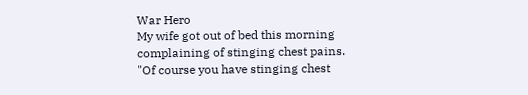War Hero
My wife got out of bed this morning complaining of stinging chest pains.
"Of course you have stinging chest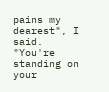pains my dearest", I said.
"You're standing on your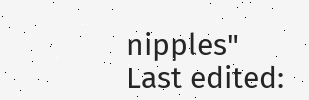nipples"
Last edited: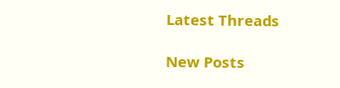Latest Threads

New Posts